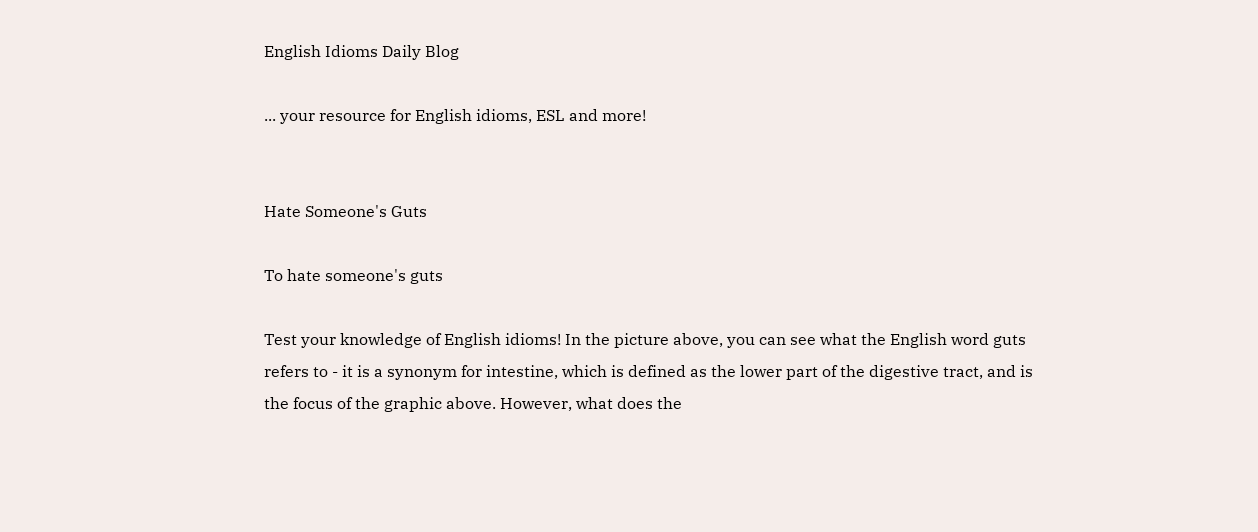English Idioms Daily Blog

... your resource for English idioms, ESL and more!


Hate Someone's Guts

To hate someone's guts

Test your knowledge of English idioms! In the picture above, you can see what the English word guts refers to - it is a synonym for intestine, which is defined as the lower part of the digestive tract, and is the focus of the graphic above. However, what does the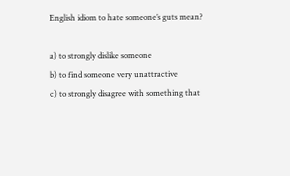English idiom to hate someone’s guts mean?

a) to strongly dislike someone
b) to find someone very unattractive
c) to strongly disagree with something that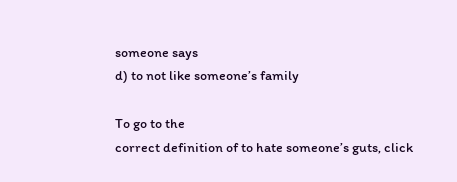someone says
d) to not like someone’s family

To go to the
correct definition of to hate someone’s guts, click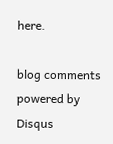here.

blog comments powered by Disqus